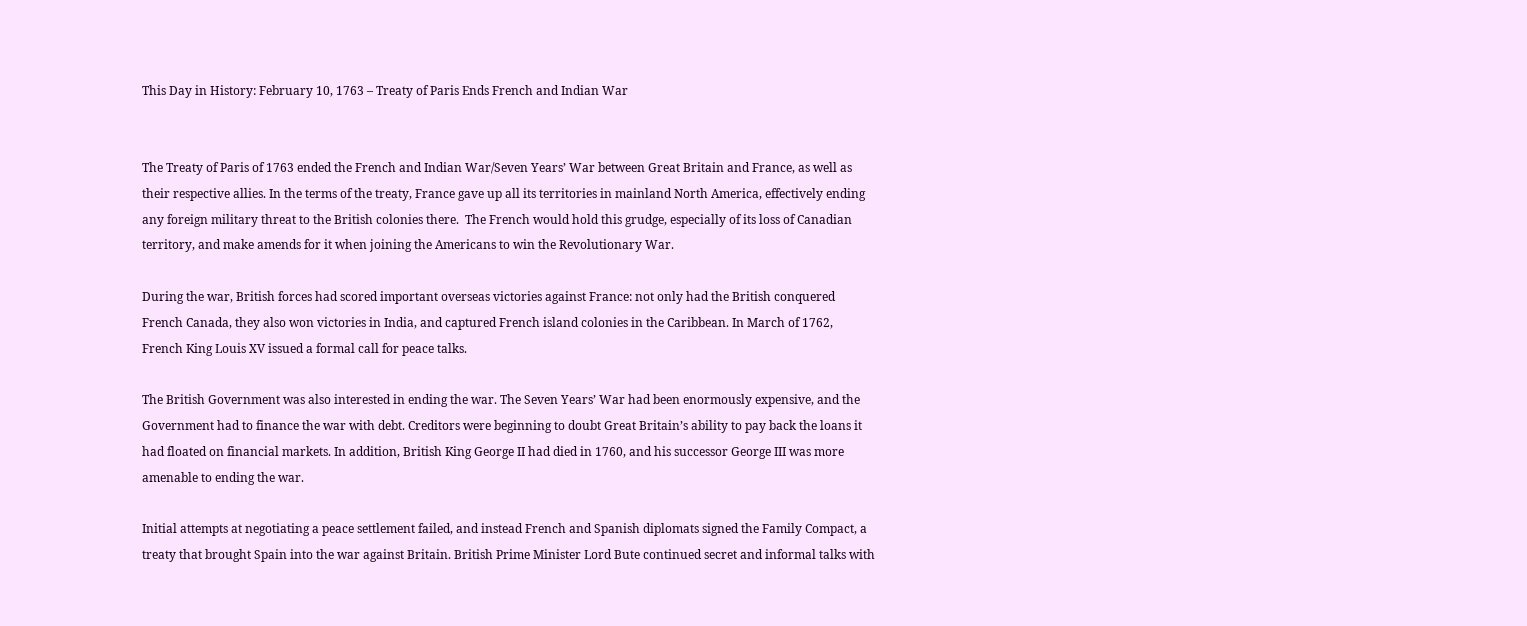This Day in History: February 10, 1763 – Treaty of Paris Ends French and Indian War


The Treaty of Paris of 1763 ended the French and Indian War/Seven Years’ War between Great Britain and France, as well as their respective allies. In the terms of the treaty, France gave up all its territories in mainland North America, effectively ending any foreign military threat to the British colonies there.  The French would hold this grudge, especially of its loss of Canadian territory, and make amends for it when joining the Americans to win the Revolutionary War.

During the war, British forces had scored important overseas victories against France: not only had the British conquered French Canada, they also won victories in India, and captured French island colonies in the Caribbean. In March of 1762, French King Louis XV issued a formal call for peace talks.

The British Government was also interested in ending the war. The Seven Years’ War had been enormously expensive, and the Government had to finance the war with debt. Creditors were beginning to doubt Great Britain’s ability to pay back the loans it had floated on financial markets. In addition, British King George II had died in 1760, and his successor George III was more amenable to ending the war.

Initial attempts at negotiating a peace settlement failed, and instead French and Spanish diplomats signed the Family Compact, a treaty that brought Spain into the war against Britain. British Prime Minister Lord Bute continued secret and informal talks with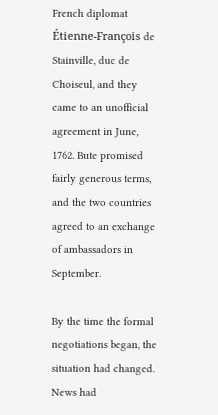French diplomat Étienne-François de Stainville, duc de Choiseul, and they came to an unofficial agreement in June, 1762. Bute promised fairly generous terms, and the two countries agreed to an exchange of ambassadors in September.

By the time the formal negotiations began, the situation had changed. News had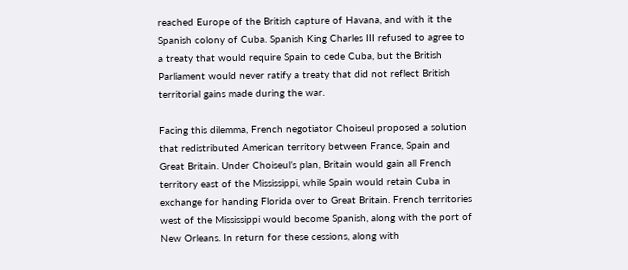reached Europe of the British capture of Havana, and with it the Spanish colony of Cuba. Spanish King Charles III refused to agree to a treaty that would require Spain to cede Cuba, but the British Parliament would never ratify a treaty that did not reflect British territorial gains made during the war.

Facing this dilemma, French negotiator Choiseul proposed a solution that redistributed American territory between France, Spain and Great Britain. Under Choiseul’s plan, Britain would gain all French territory east of the Mississippi, while Spain would retain Cuba in exchange for handing Florida over to Great Britain. French territories west of the Mississippi would become Spanish, along with the port of New Orleans. In return for these cessions, along with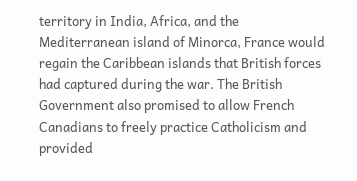territory in India, Africa, and the Mediterranean island of Minorca, France would regain the Caribbean islands that British forces had captured during the war. The British Government also promised to allow French Canadians to freely practice Catholicism and provided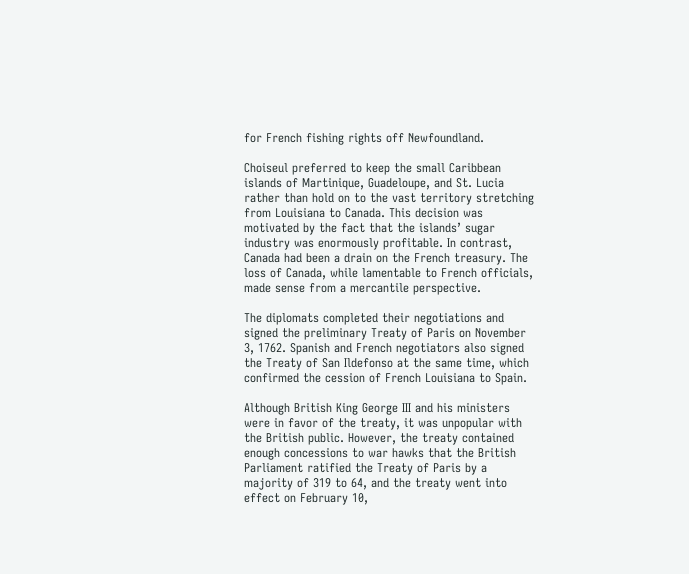for French fishing rights off Newfoundland.

Choiseul preferred to keep the small Caribbean islands of Martinique, Guadeloupe, and St. Lucia rather than hold on to the vast territory stretching from Louisiana to Canada. This decision was motivated by the fact that the islands’ sugar industry was enormously profitable. In contrast, Canada had been a drain on the French treasury. The loss of Canada, while lamentable to French officials, made sense from a mercantile perspective.

The diplomats completed their negotiations and signed the preliminary Treaty of Paris on November 3, 1762. Spanish and French negotiators also signed the Treaty of San Ildefonso at the same time, which confirmed the cession of French Louisiana to Spain.

Although British King George III and his ministers were in favor of the treaty, it was unpopular with the British public. However, the treaty contained enough concessions to war hawks that the British Parliament ratified the Treaty of Paris by a majority of 319 to 64, and the treaty went into effect on February 10,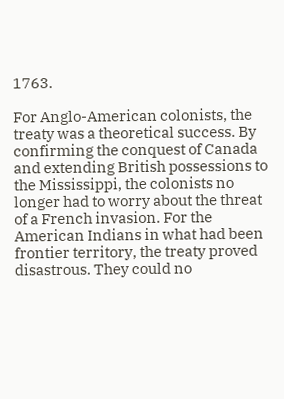1763.

For Anglo-American colonists, the treaty was a theoretical success. By confirming the conquest of Canada and extending British possessions to the Mississippi, the colonists no longer had to worry about the threat of a French invasion. For the American Indians in what had been frontier territory, the treaty proved disastrous. They could no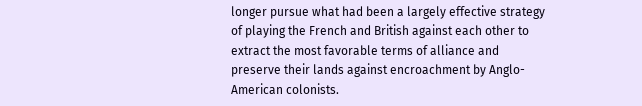longer pursue what had been a largely effective strategy of playing the French and British against each other to extract the most favorable terms of alliance and preserve their lands against encroachment by Anglo-American colonists.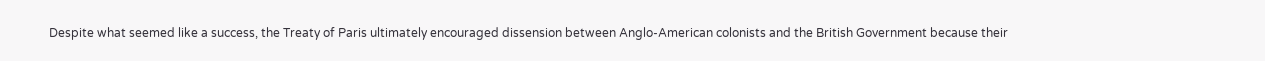Despite what seemed like a success, the Treaty of Paris ultimately encouraged dissension between Anglo-American colonists and the British Government because their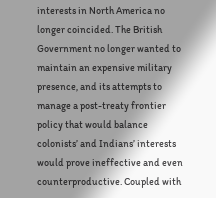interests in North America no longer coincided. The British Government no longer wanted to maintain an expensive military presence, and its attempts to manage a post-treaty frontier policy that would balance colonists’ and Indians’ interests would prove ineffective and even counterproductive. Coupled with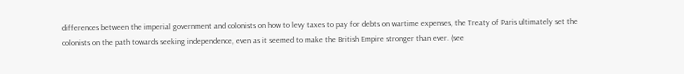differences between the imperial government and colonists on how to levy taxes to pay for debts on wartime expenses, the Treaty of Paris ultimately set the colonists on the path towards seeking independence, even as it seemed to make the British Empire stronger than ever. (see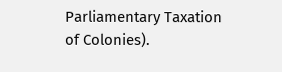Parliamentary Taxation of Colonies).